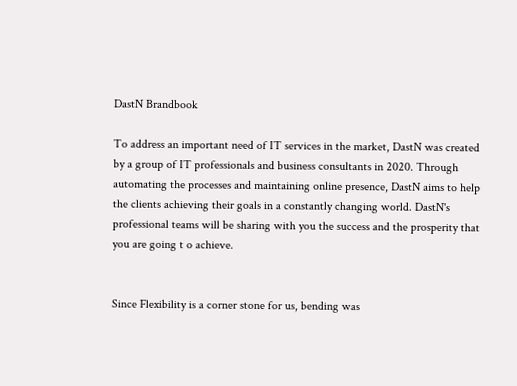DastN Brandbook

To address an important need of IT services in the market, DastN was created by a group of IT professionals and business consultants in 2020. Through automating the processes and maintaining online presence, DastN aims to help the clients achieving their goals in a constantly changing world. DastN's professional teams will be sharing with you the success and the prosperity that you are going t o achieve.


Since Flexibility is a corner stone for us, bending was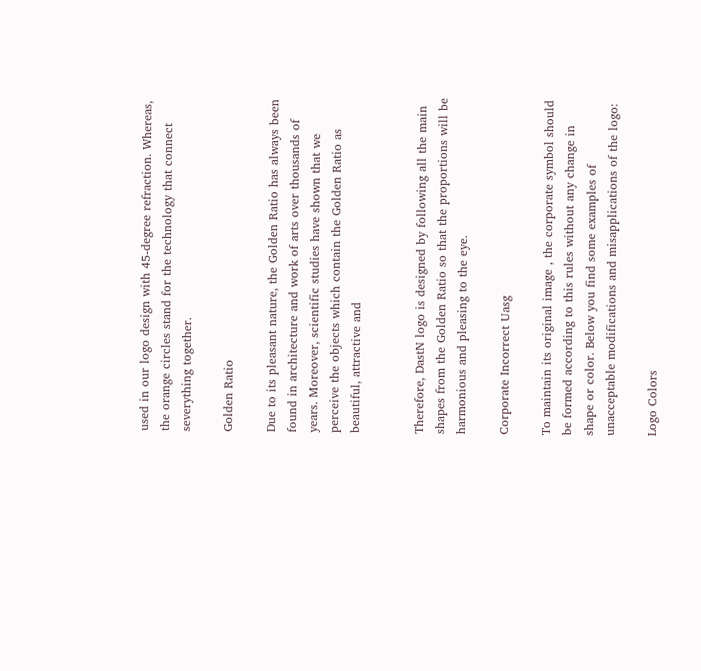used in our logo design with 45-degree refraction. Whereas, the orange circles stand for the technology that connect severything together.

Golden Ratio

Due to its pleasant nature, the Golden Ratio has always been found in architecture and work of arts over thousands of years. Moreover, scientific studies have shown that we perceive the objects which contain the Golden Ratio as beautiful, attractive and


Therefore, DastN logo is designed by following all the main shapes from the Golden Ratio so that the proportions will be harmonious and pleasing to the eye.

Corporate Incorrect Uasg

To maintain its original image , the corporate symbol should be formed according to this rules without any change in shape or color. Below you find some examples of unacceptable modifications and misapplications of the logo:

Logo Colors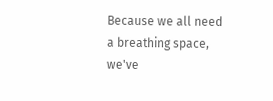Because we all need a breathing space, we've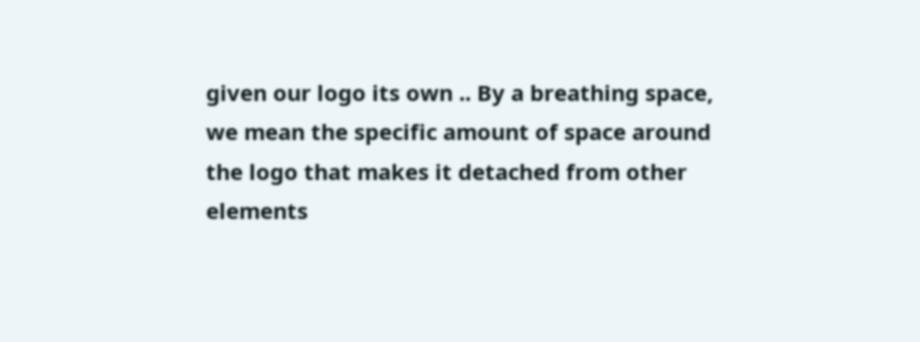given our logo its own .. By a breathing space, we mean the specific amount of space around the logo that makes it detached from other elements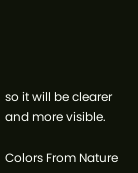so it will be clearer and more visible.

Colors From Nature